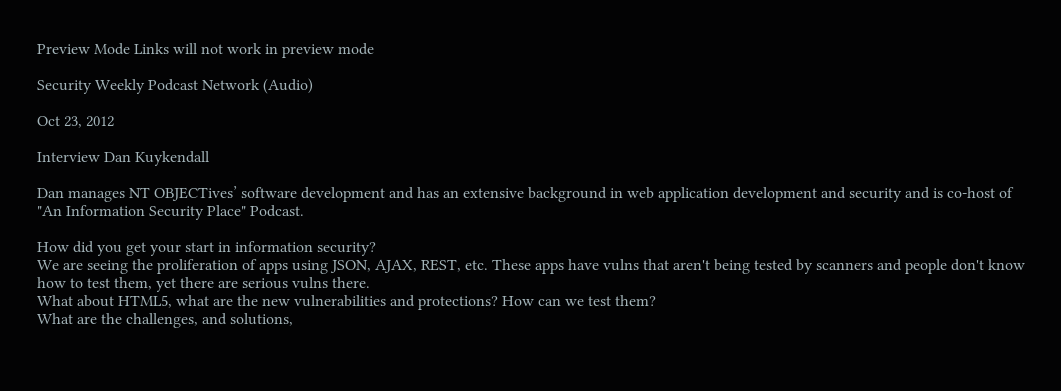Preview Mode Links will not work in preview mode

Security Weekly Podcast Network (Audio)

Oct 23, 2012

Interview Dan Kuykendall

Dan manages NT OBJECTives’ software development and has an extensive background in web application development and security and is co-host of "An Information Security Place" Podcast.

How did you get your start in information security?
We are seeing the proliferation of apps using JSON, AJAX, REST, etc. These apps have vulns that aren't being tested by scanners and people don't know how to test them, yet there are serious vulns there.
What about HTML5, what are the new vulnerabilities and protections? How can we test them?
What are the challenges, and solutions,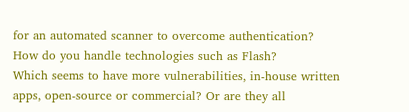for an automated scanner to overcome authentication?
How do you handle technologies such as Flash?
Which seems to have more vulnerabilities, in-house written apps, open-source or commercial? Or are they all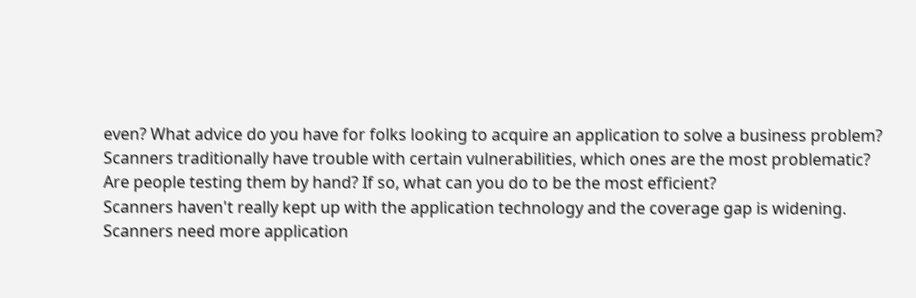even? What advice do you have for folks looking to acquire an application to solve a business problem?
Scanners traditionally have trouble with certain vulnerabilities, which ones are the most problematic?
Are people testing them by hand? If so, what can you do to be the most efficient?
Scanners haven't really kept up with the application technology and the coverage gap is widening. Scanners need more application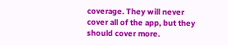coverage. They will never cover all of the app, but they should cover more.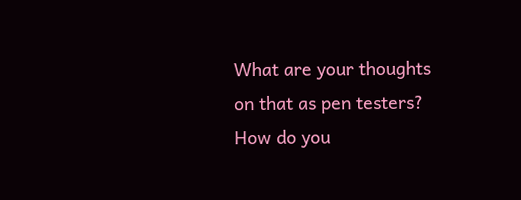What are your thoughts on that as pen testers? How do you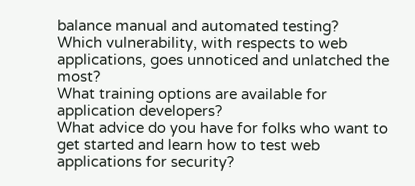balance manual and automated testing?
Which vulnerability, with respects to web applications, goes unnoticed and unlatched the most?
What training options are available for application developers?
What advice do you have for folks who want to get started and learn how to test web applications for security?